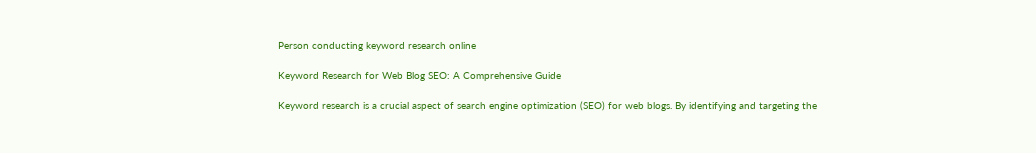Person conducting keyword research online

Keyword Research for Web Blog SEO: A Comprehensive Guide

Keyword research is a crucial aspect of search engine optimization (SEO) for web blogs. By identifying and targeting the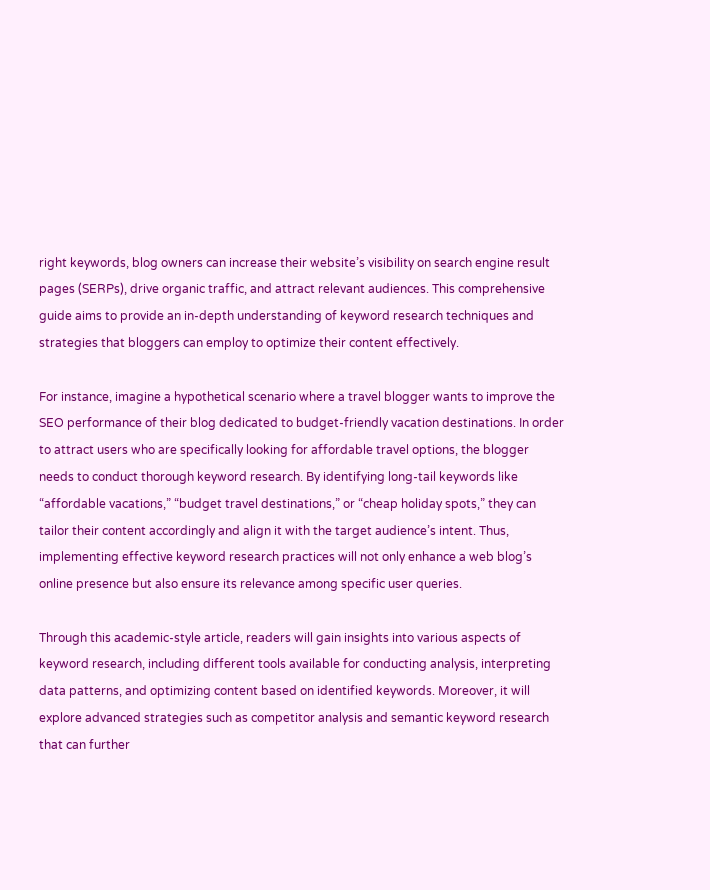right keywords, blog owners can increase their website’s visibility on search engine result pages (SERPs), drive organic traffic, and attract relevant audiences. This comprehensive guide aims to provide an in-depth understanding of keyword research techniques and strategies that bloggers can employ to optimize their content effectively.

For instance, imagine a hypothetical scenario where a travel blogger wants to improve the SEO performance of their blog dedicated to budget-friendly vacation destinations. In order to attract users who are specifically looking for affordable travel options, the blogger needs to conduct thorough keyword research. By identifying long-tail keywords like “affordable vacations,” “budget travel destinations,” or “cheap holiday spots,” they can tailor their content accordingly and align it with the target audience’s intent. Thus, implementing effective keyword research practices will not only enhance a web blog’s online presence but also ensure its relevance among specific user queries.

Through this academic-style article, readers will gain insights into various aspects of keyword research, including different tools available for conducting analysis, interpreting data patterns, and optimizing content based on identified keywords. Moreover, it will explore advanced strategies such as competitor analysis and semantic keyword research that can further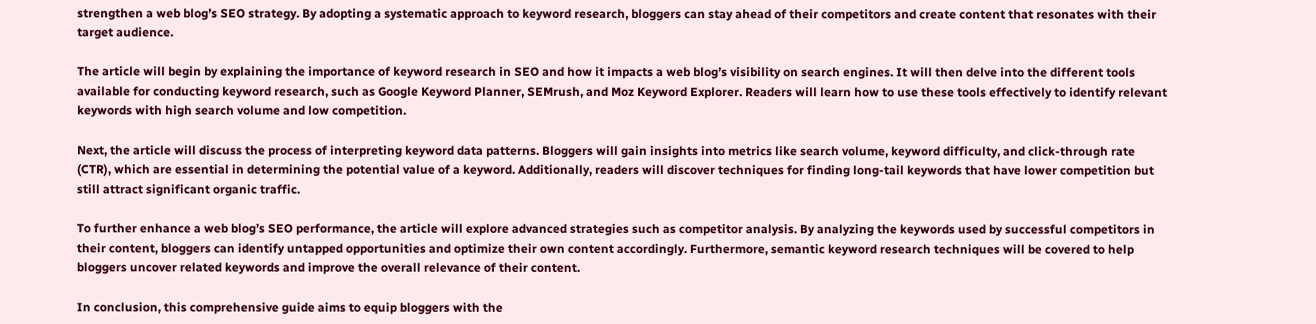strengthen a web blog’s SEO strategy. By adopting a systematic approach to keyword research, bloggers can stay ahead of their competitors and create content that resonates with their target audience.

The article will begin by explaining the importance of keyword research in SEO and how it impacts a web blog’s visibility on search engines. It will then delve into the different tools available for conducting keyword research, such as Google Keyword Planner, SEMrush, and Moz Keyword Explorer. Readers will learn how to use these tools effectively to identify relevant keywords with high search volume and low competition.

Next, the article will discuss the process of interpreting keyword data patterns. Bloggers will gain insights into metrics like search volume, keyword difficulty, and click-through rate (CTR), which are essential in determining the potential value of a keyword. Additionally, readers will discover techniques for finding long-tail keywords that have lower competition but still attract significant organic traffic.

To further enhance a web blog’s SEO performance, the article will explore advanced strategies such as competitor analysis. By analyzing the keywords used by successful competitors in their content, bloggers can identify untapped opportunities and optimize their own content accordingly. Furthermore, semantic keyword research techniques will be covered to help bloggers uncover related keywords and improve the overall relevance of their content.

In conclusion, this comprehensive guide aims to equip bloggers with the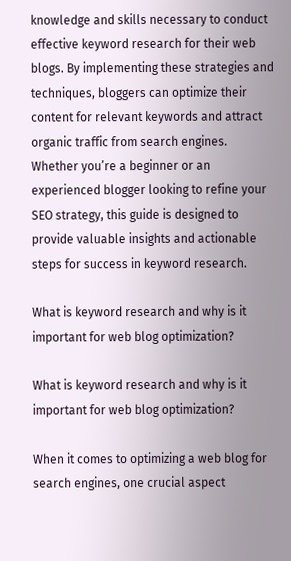knowledge and skills necessary to conduct effective keyword research for their web blogs. By implementing these strategies and techniques, bloggers can optimize their content for relevant keywords and attract organic traffic from search engines. Whether you’re a beginner or an experienced blogger looking to refine your SEO strategy, this guide is designed to provide valuable insights and actionable steps for success in keyword research.

What is keyword research and why is it important for web blog optimization?

What is keyword research and why is it important for web blog optimization?

When it comes to optimizing a web blog for search engines, one crucial aspect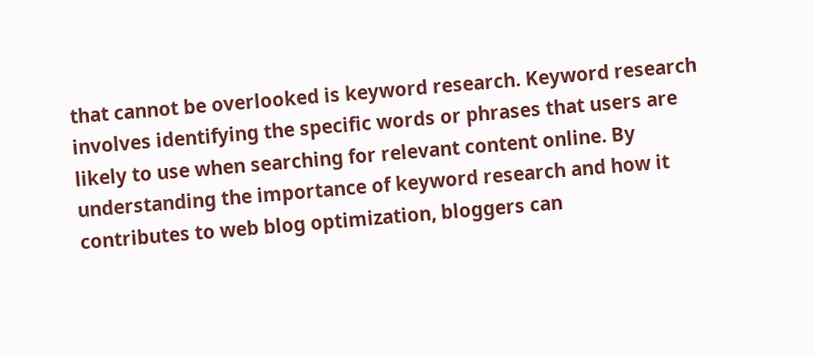that cannot be overlooked is keyword research. Keyword research involves identifying the specific words or phrases that users are likely to use when searching for relevant content online. By understanding the importance of keyword research and how it contributes to web blog optimization, bloggers can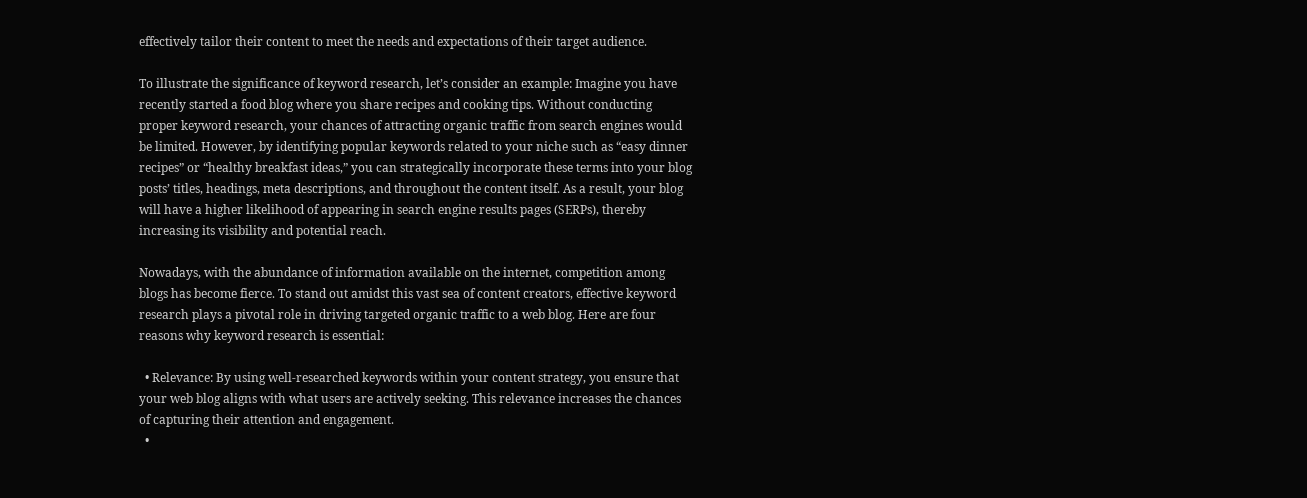effectively tailor their content to meet the needs and expectations of their target audience.

To illustrate the significance of keyword research, let’s consider an example: Imagine you have recently started a food blog where you share recipes and cooking tips. Without conducting proper keyword research, your chances of attracting organic traffic from search engines would be limited. However, by identifying popular keywords related to your niche such as “easy dinner recipes” or “healthy breakfast ideas,” you can strategically incorporate these terms into your blog posts’ titles, headings, meta descriptions, and throughout the content itself. As a result, your blog will have a higher likelihood of appearing in search engine results pages (SERPs), thereby increasing its visibility and potential reach.

Nowadays, with the abundance of information available on the internet, competition among blogs has become fierce. To stand out amidst this vast sea of content creators, effective keyword research plays a pivotal role in driving targeted organic traffic to a web blog. Here are four reasons why keyword research is essential:

  • Relevance: By using well-researched keywords within your content strategy, you ensure that your web blog aligns with what users are actively seeking. This relevance increases the chances of capturing their attention and engagement.
  •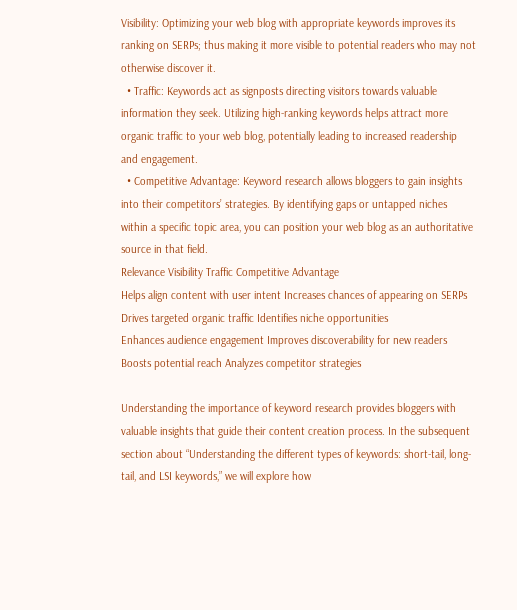Visibility: Optimizing your web blog with appropriate keywords improves its ranking on SERPs; thus making it more visible to potential readers who may not otherwise discover it.
  • Traffic: Keywords act as signposts directing visitors towards valuable information they seek. Utilizing high-ranking keywords helps attract more organic traffic to your web blog, potentially leading to increased readership and engagement.
  • Competitive Advantage: Keyword research allows bloggers to gain insights into their competitors’ strategies. By identifying gaps or untapped niches within a specific topic area, you can position your web blog as an authoritative source in that field.
Relevance Visibility Traffic Competitive Advantage
Helps align content with user intent Increases chances of appearing on SERPs Drives targeted organic traffic Identifies niche opportunities
Enhances audience engagement Improves discoverability for new readers Boosts potential reach Analyzes competitor strategies

Understanding the importance of keyword research provides bloggers with valuable insights that guide their content creation process. In the subsequent section about “Understanding the different types of keywords: short-tail, long-tail, and LSI keywords,” we will explore how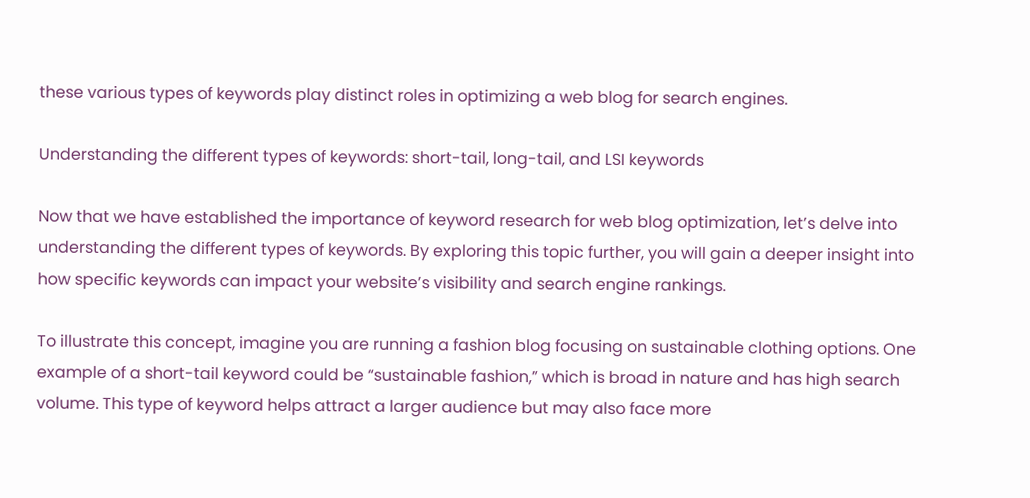these various types of keywords play distinct roles in optimizing a web blog for search engines.

Understanding the different types of keywords: short-tail, long-tail, and LSI keywords

Now that we have established the importance of keyword research for web blog optimization, let’s delve into understanding the different types of keywords. By exploring this topic further, you will gain a deeper insight into how specific keywords can impact your website’s visibility and search engine rankings.

To illustrate this concept, imagine you are running a fashion blog focusing on sustainable clothing options. One example of a short-tail keyword could be “sustainable fashion,” which is broad in nature and has high search volume. This type of keyword helps attract a larger audience but may also face more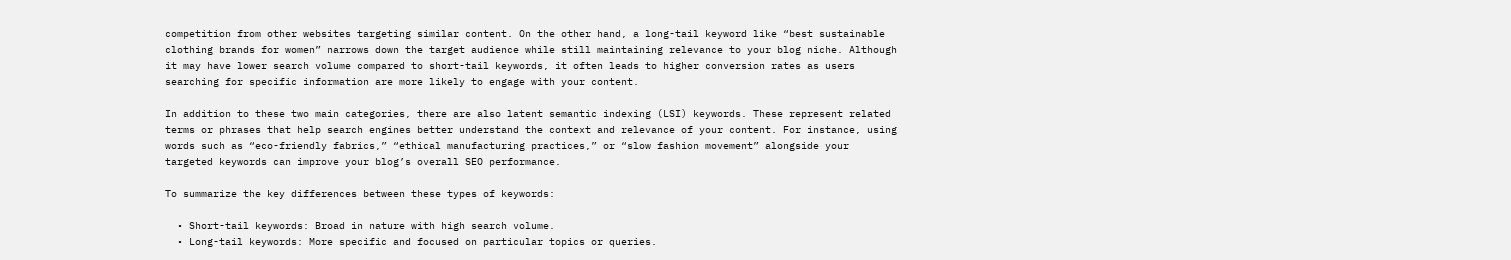competition from other websites targeting similar content. On the other hand, a long-tail keyword like “best sustainable clothing brands for women” narrows down the target audience while still maintaining relevance to your blog niche. Although it may have lower search volume compared to short-tail keywords, it often leads to higher conversion rates as users searching for specific information are more likely to engage with your content.

In addition to these two main categories, there are also latent semantic indexing (LSI) keywords. These represent related terms or phrases that help search engines better understand the context and relevance of your content. For instance, using words such as “eco-friendly fabrics,” “ethical manufacturing practices,” or “slow fashion movement” alongside your targeted keywords can improve your blog’s overall SEO performance.

To summarize the key differences between these types of keywords:

  • Short-tail keywords: Broad in nature with high search volume.
  • Long-tail keywords: More specific and focused on particular topics or queries.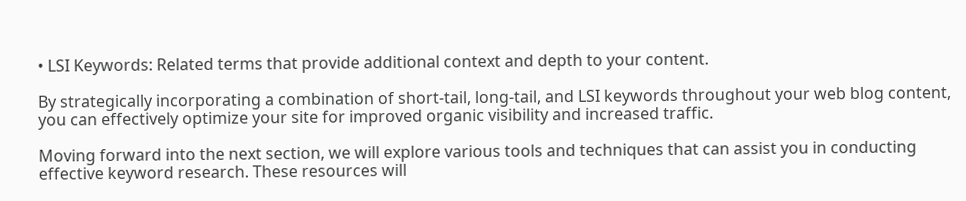• LSI Keywords: Related terms that provide additional context and depth to your content.

By strategically incorporating a combination of short-tail, long-tail, and LSI keywords throughout your web blog content, you can effectively optimize your site for improved organic visibility and increased traffic.

Moving forward into the next section, we will explore various tools and techniques that can assist you in conducting effective keyword research. These resources will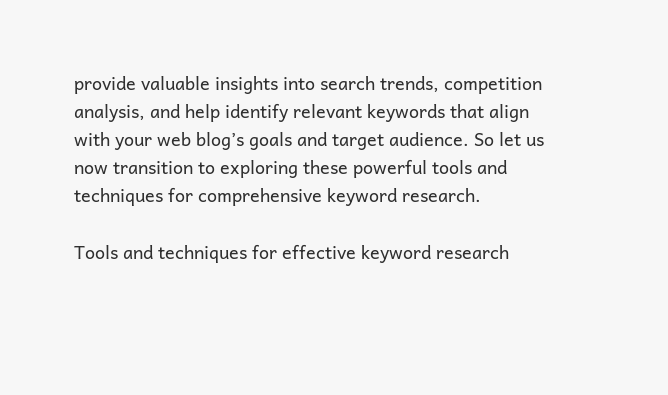provide valuable insights into search trends, competition analysis, and help identify relevant keywords that align with your web blog’s goals and target audience. So let us now transition to exploring these powerful tools and techniques for comprehensive keyword research.

Tools and techniques for effective keyword research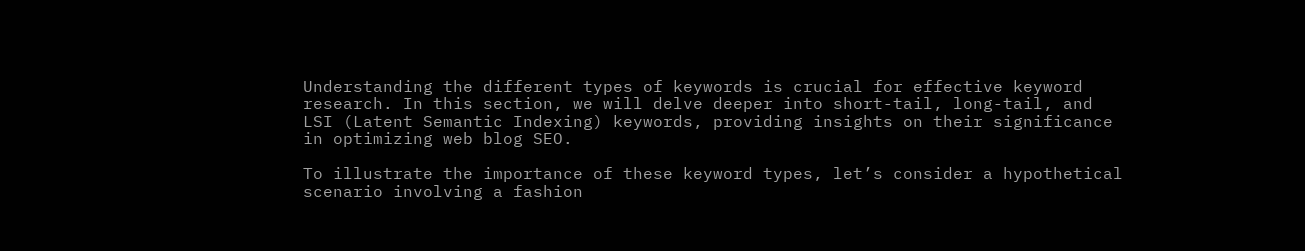Understanding the different types of keywords is crucial for effective keyword research. In this section, we will delve deeper into short-tail, long-tail, and LSI (Latent Semantic Indexing) keywords, providing insights on their significance in optimizing web blog SEO.

To illustrate the importance of these keyword types, let’s consider a hypothetical scenario involving a fashion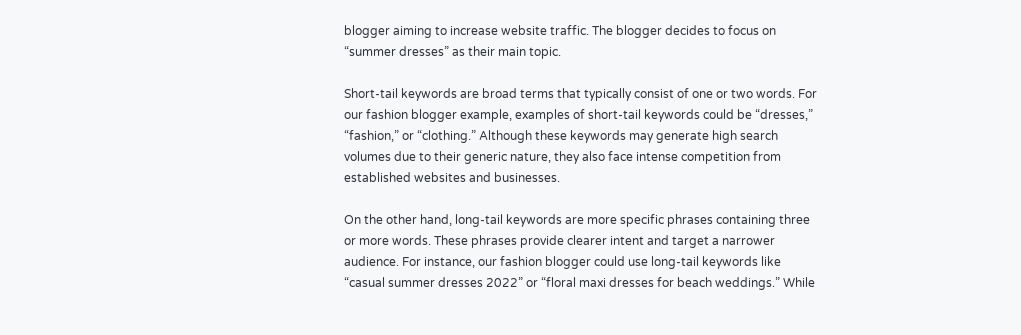blogger aiming to increase website traffic. The blogger decides to focus on “summer dresses” as their main topic.

Short-tail keywords are broad terms that typically consist of one or two words. For our fashion blogger example, examples of short-tail keywords could be “dresses,” “fashion,” or “clothing.” Although these keywords may generate high search volumes due to their generic nature, they also face intense competition from established websites and businesses.

On the other hand, long-tail keywords are more specific phrases containing three or more words. These phrases provide clearer intent and target a narrower audience. For instance, our fashion blogger could use long-tail keywords like “casual summer dresses 2022” or “floral maxi dresses for beach weddings.” While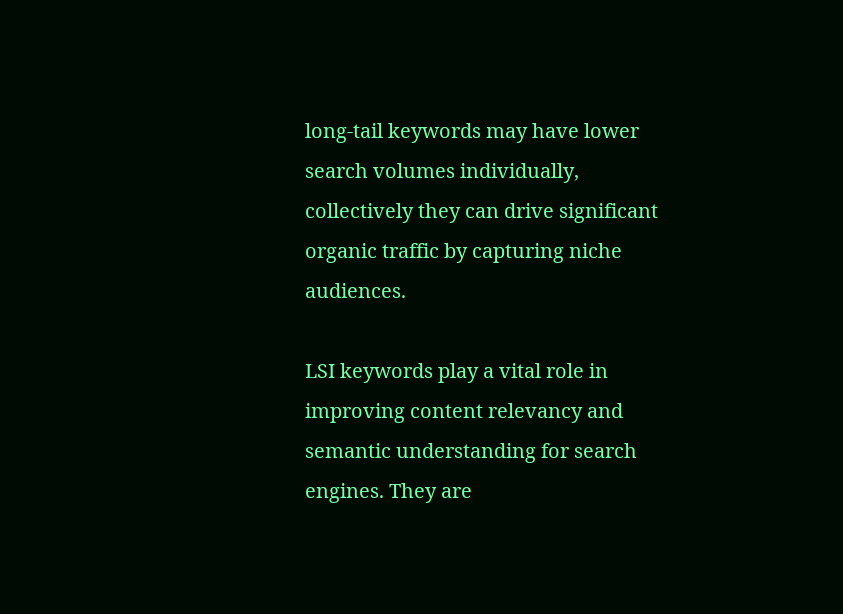long-tail keywords may have lower search volumes individually, collectively they can drive significant organic traffic by capturing niche audiences.

LSI keywords play a vital role in improving content relevancy and semantic understanding for search engines. They are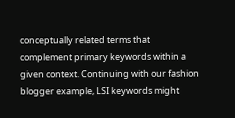conceptually related terms that complement primary keywords within a given context. Continuing with our fashion blogger example, LSI keywords might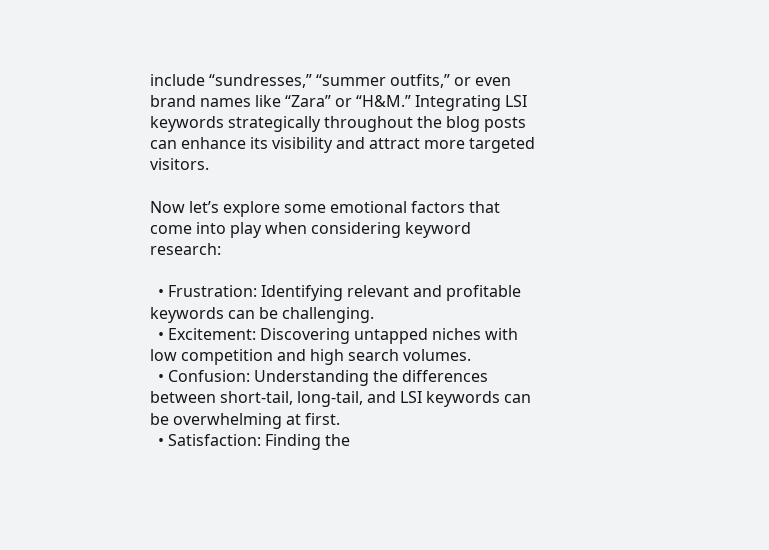include “sundresses,” “summer outfits,” or even brand names like “Zara” or “H&M.” Integrating LSI keywords strategically throughout the blog posts can enhance its visibility and attract more targeted visitors.

Now let’s explore some emotional factors that come into play when considering keyword research:

  • Frustration: Identifying relevant and profitable keywords can be challenging.
  • Excitement: Discovering untapped niches with low competition and high search volumes.
  • Confusion: Understanding the differences between short-tail, long-tail, and LSI keywords can be overwhelming at first.
  • Satisfaction: Finding the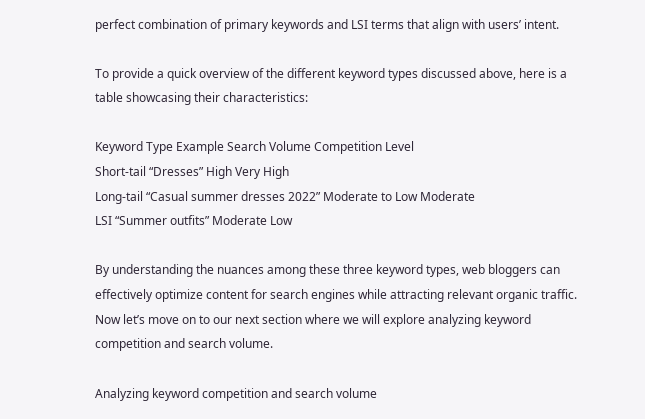perfect combination of primary keywords and LSI terms that align with users’ intent.

To provide a quick overview of the different keyword types discussed above, here is a table showcasing their characteristics:

Keyword Type Example Search Volume Competition Level
Short-tail “Dresses” High Very High
Long-tail “Casual summer dresses 2022” Moderate to Low Moderate
LSI “Summer outfits” Moderate Low

By understanding the nuances among these three keyword types, web bloggers can effectively optimize content for search engines while attracting relevant organic traffic. Now let’s move on to our next section where we will explore analyzing keyword competition and search volume.

Analyzing keyword competition and search volume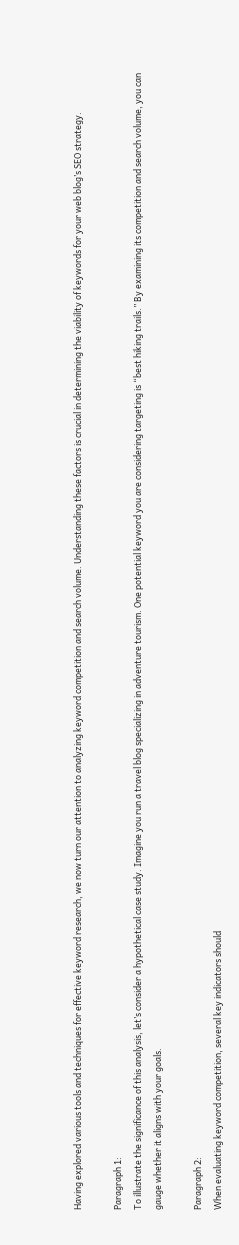Having explored various tools and techniques for effective keyword research, we now turn our attention to analyzing keyword competition and search volume. Understanding these factors is crucial in determining the viability of keywords for your web blog’s SEO strategy.

Paragraph 1:
To illustrate the significance of this analysis, let’s consider a hypothetical case study. Imagine you run a travel blog specializing in adventure tourism. One potential keyword you are considering targeting is “best hiking trails.” By examining its competition and search volume, you can gauge whether it aligns with your goals.

Paragraph 2:
When evaluating keyword competition, several key indicators should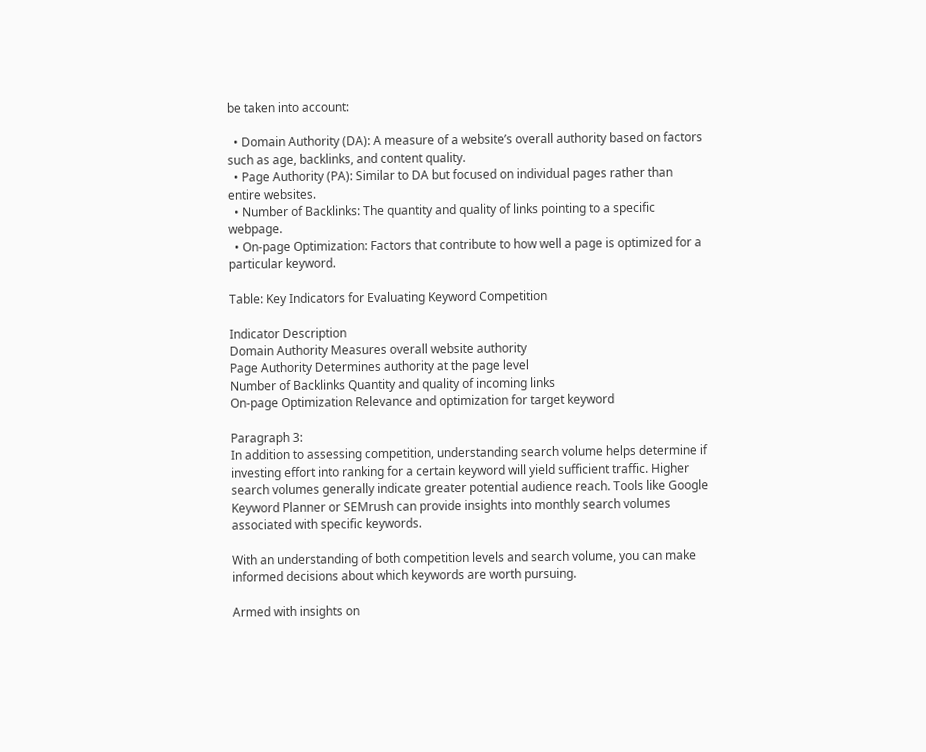be taken into account:

  • Domain Authority (DA): A measure of a website’s overall authority based on factors such as age, backlinks, and content quality.
  • Page Authority (PA): Similar to DA but focused on individual pages rather than entire websites.
  • Number of Backlinks: The quantity and quality of links pointing to a specific webpage.
  • On-page Optimization: Factors that contribute to how well a page is optimized for a particular keyword.

Table: Key Indicators for Evaluating Keyword Competition

Indicator Description
Domain Authority Measures overall website authority
Page Authority Determines authority at the page level
Number of Backlinks Quantity and quality of incoming links
On-page Optimization Relevance and optimization for target keyword

Paragraph 3:
In addition to assessing competition, understanding search volume helps determine if investing effort into ranking for a certain keyword will yield sufficient traffic. Higher search volumes generally indicate greater potential audience reach. Tools like Google Keyword Planner or SEMrush can provide insights into monthly search volumes associated with specific keywords.

With an understanding of both competition levels and search volume, you can make informed decisions about which keywords are worth pursuing.

Armed with insights on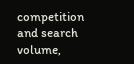competition and search volume,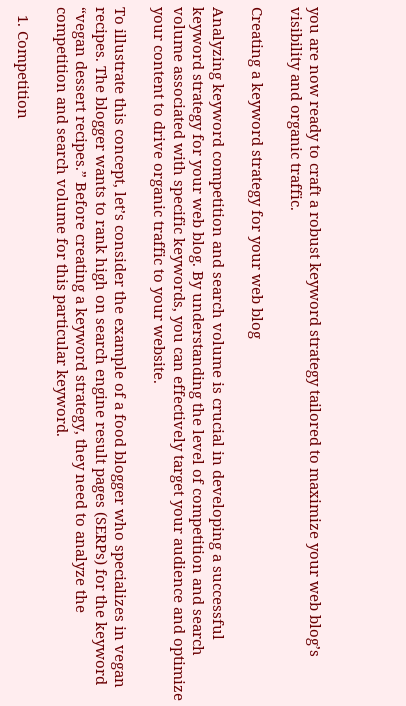you are now ready to craft a robust keyword strategy tailored to maximize your web blog’s visibility and organic traffic.

Creating a keyword strategy for your web blog

Analyzing keyword competition and search volume is crucial in developing a successful keyword strategy for your web blog. By understanding the level of competition and search volume associated with specific keywords, you can effectively target your audience and optimize your content to drive organic traffic to your website.

To illustrate this concept, let’s consider the example of a food blogger who specializes in vegan recipes. The blogger wants to rank high on search engine result pages (SERPs) for the keyword “vegan dessert recipes.” Before creating a keyword strategy, they need to analyze the competition and search volume for this particular keyword.

  1. Competition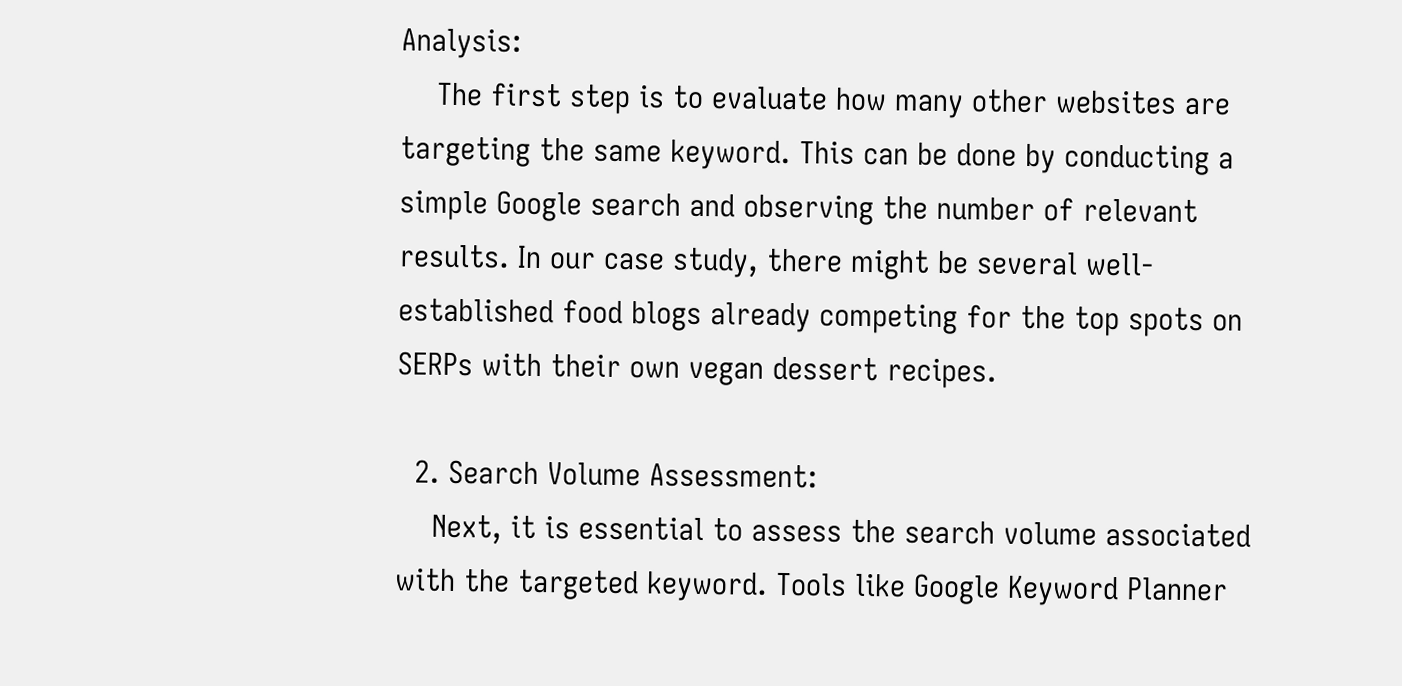Analysis:
    The first step is to evaluate how many other websites are targeting the same keyword. This can be done by conducting a simple Google search and observing the number of relevant results. In our case study, there might be several well-established food blogs already competing for the top spots on SERPs with their own vegan dessert recipes.

  2. Search Volume Assessment:
    Next, it is essential to assess the search volume associated with the targeted keyword. Tools like Google Keyword Planner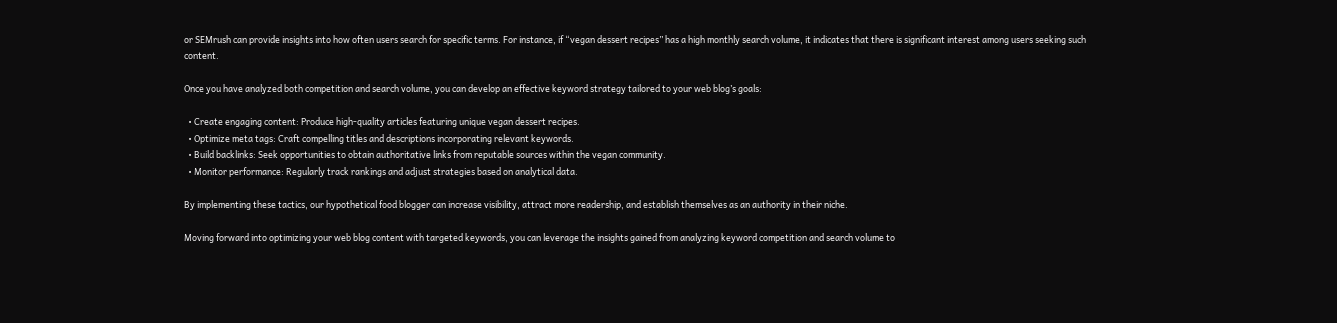or SEMrush can provide insights into how often users search for specific terms. For instance, if “vegan dessert recipes” has a high monthly search volume, it indicates that there is significant interest among users seeking such content.

Once you have analyzed both competition and search volume, you can develop an effective keyword strategy tailored to your web blog’s goals:

  • Create engaging content: Produce high-quality articles featuring unique vegan dessert recipes.
  • Optimize meta tags: Craft compelling titles and descriptions incorporating relevant keywords.
  • Build backlinks: Seek opportunities to obtain authoritative links from reputable sources within the vegan community.
  • Monitor performance: Regularly track rankings and adjust strategies based on analytical data.

By implementing these tactics, our hypothetical food blogger can increase visibility, attract more readership, and establish themselves as an authority in their niche.

Moving forward into optimizing your web blog content with targeted keywords, you can leverage the insights gained from analyzing keyword competition and search volume to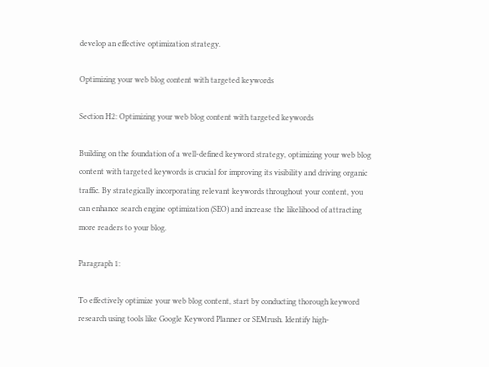develop an effective optimization strategy.

Optimizing your web blog content with targeted keywords

Section H2: Optimizing your web blog content with targeted keywords

Building on the foundation of a well-defined keyword strategy, optimizing your web blog content with targeted keywords is crucial for improving its visibility and driving organic traffic. By strategically incorporating relevant keywords throughout your content, you can enhance search engine optimization (SEO) and increase the likelihood of attracting more readers to your blog.

Paragraph 1:

To effectively optimize your web blog content, start by conducting thorough keyword research using tools like Google Keyword Planner or SEMrush. Identify high-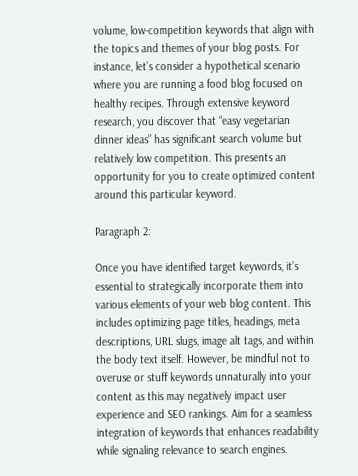volume, low-competition keywords that align with the topics and themes of your blog posts. For instance, let’s consider a hypothetical scenario where you are running a food blog focused on healthy recipes. Through extensive keyword research, you discover that “easy vegetarian dinner ideas” has significant search volume but relatively low competition. This presents an opportunity for you to create optimized content around this particular keyword.

Paragraph 2:

Once you have identified target keywords, it’s essential to strategically incorporate them into various elements of your web blog content. This includes optimizing page titles, headings, meta descriptions, URL slugs, image alt tags, and within the body text itself. However, be mindful not to overuse or stuff keywords unnaturally into your content as this may negatively impact user experience and SEO rankings. Aim for a seamless integration of keywords that enhances readability while signaling relevance to search engines.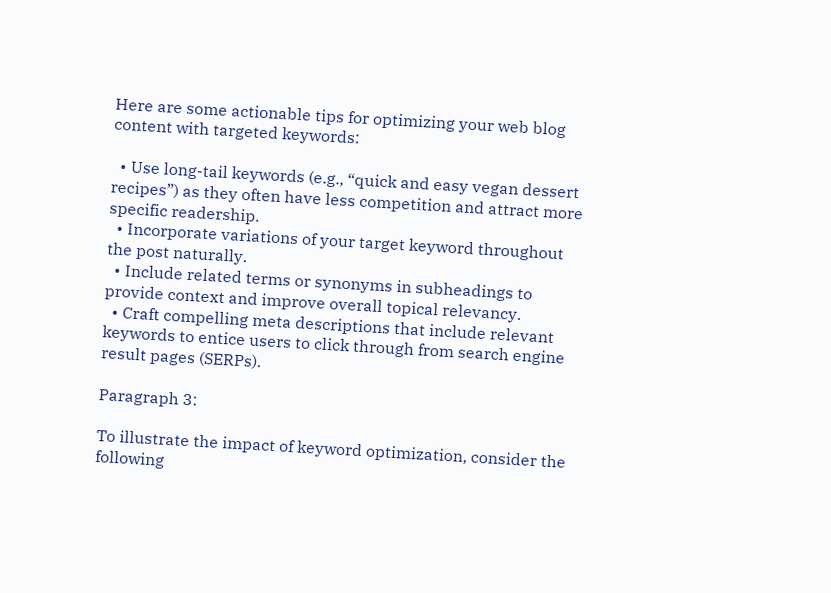Here are some actionable tips for optimizing your web blog content with targeted keywords:

  • Use long-tail keywords (e.g., “quick and easy vegan dessert recipes”) as they often have less competition and attract more specific readership.
  • Incorporate variations of your target keyword throughout the post naturally.
  • Include related terms or synonyms in subheadings to provide context and improve overall topical relevancy.
  • Craft compelling meta descriptions that include relevant keywords to entice users to click through from search engine result pages (SERPs).

Paragraph 3:

To illustrate the impact of keyword optimization, consider the following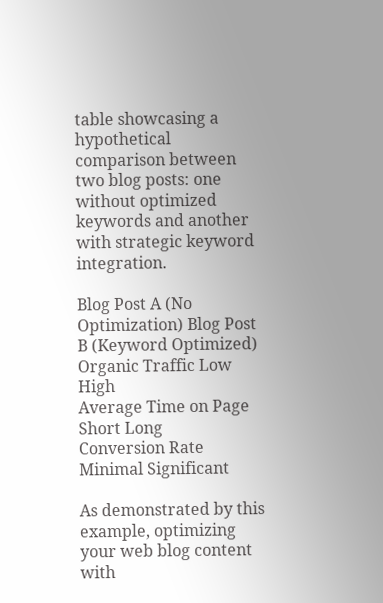table showcasing a hypothetical comparison between two blog posts: one without optimized keywords and another with strategic keyword integration.

Blog Post A (No Optimization) Blog Post B (Keyword Optimized)
Organic Traffic Low High
Average Time on Page Short Long
Conversion Rate Minimal Significant

As demonstrated by this example, optimizing your web blog content with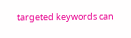targeted keywords can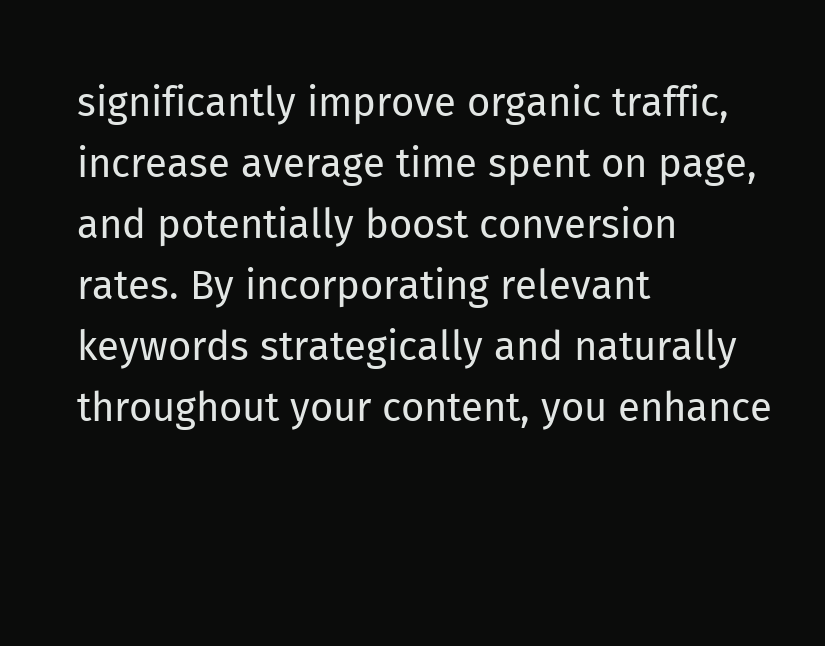significantly improve organic traffic, increase average time spent on page, and potentially boost conversion rates. By incorporating relevant keywords strategically and naturally throughout your content, you enhance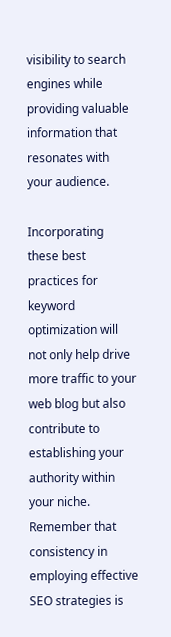visibility to search engines while providing valuable information that resonates with your audience.

Incorporating these best practices for keyword optimization will not only help drive more traffic to your web blog but also contribute to establishing your authority within your niche. Remember that consistency in employing effective SEO strategies is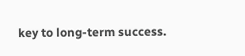key to long-term success.